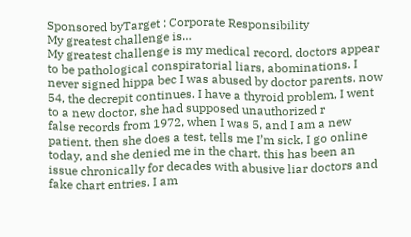Sponsored byTarget : Corporate Responsibility
My greatest challenge is…
My greatest challenge is my medical record. doctors appear to be pathological conspiratorial liars, abominations. I never signed hippa bec I was abused by doctor parents. now 54, the decrepit continues. I have a thyroid problem, I went to a new doctor, she had supposed unauthorized r
false records from 1972, when I was 5, and I am a new patient. then she does a test, tells me I’m sick, I go online today, and she denied me in the chart. this has been an issue chronically for decades with abusive liar doctors and fake chart entries. I am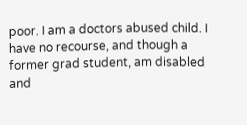poor. I am a doctors abused child. I have no recourse, and though a former grad student, am disabled and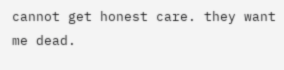cannot get honest care. they want me dead.